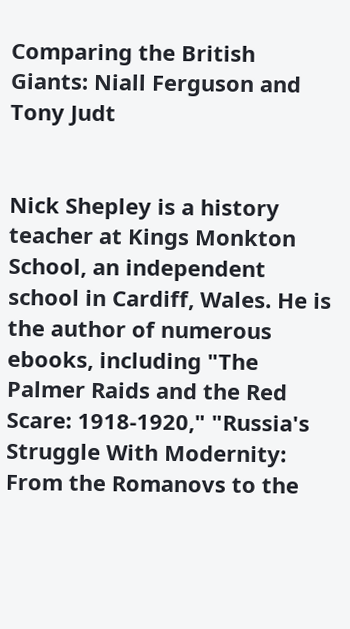Comparing the British Giants: Niall Ferguson and Tony Judt


Nick Shepley is a history teacher at Kings Monkton School, an independent school in Cardiff, Wales. He is the author of numerous ebooks, including "The Palmer Raids and the Red Scare: 1918-1920," "Russia's Struggle With Modernity: From the Romanovs to the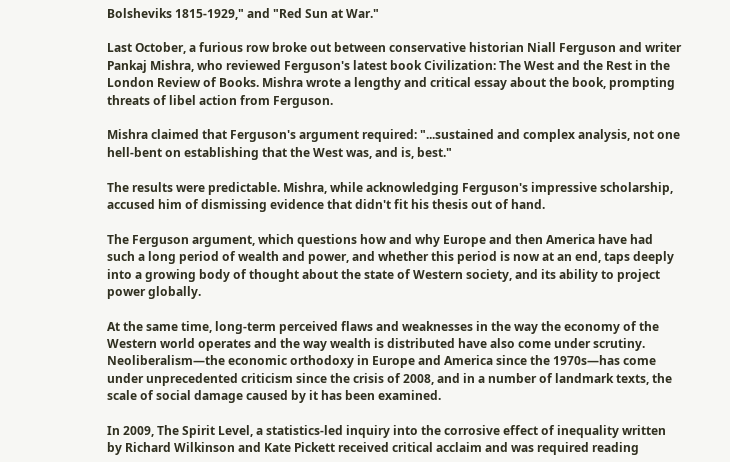Bolsheviks 1815-1929," and "Red Sun at War."

Last October, a furious row broke out between conservative historian Niall Ferguson and writer Pankaj Mishra, who reviewed Ferguson's latest book Civilization: The West and the Rest in the London Review of Books. Mishra wrote a lengthy and critical essay about the book, prompting threats of libel action from Ferguson.

Mishra claimed that Ferguson's argument required: "...sustained and complex analysis, not one hell-bent on establishing that the West was, and is, best."

The results were predictable. Mishra, while acknowledging Ferguson's impressive scholarship, accused him of dismissing evidence that didn't fit his thesis out of hand.

The Ferguson argument, which questions how and why Europe and then America have had such a long period of wealth and power, and whether this period is now at an end, taps deeply into a growing body of thought about the state of Western society, and its ability to project power globally.

At the same time, long-term perceived flaws and weaknesses in the way the economy of the Western world operates and the way wealth is distributed have also come under scrutiny. Neoliberalism—the economic orthodoxy in Europe and America since the 1970s—has come under unprecedented criticism since the crisis of 2008, and in a number of landmark texts, the scale of social damage caused by it has been examined.

In 2009, The Spirit Level, a statistics-led inquiry into the corrosive effect of inequality written by Richard Wilkinson and Kate Pickett received critical acclaim and was required reading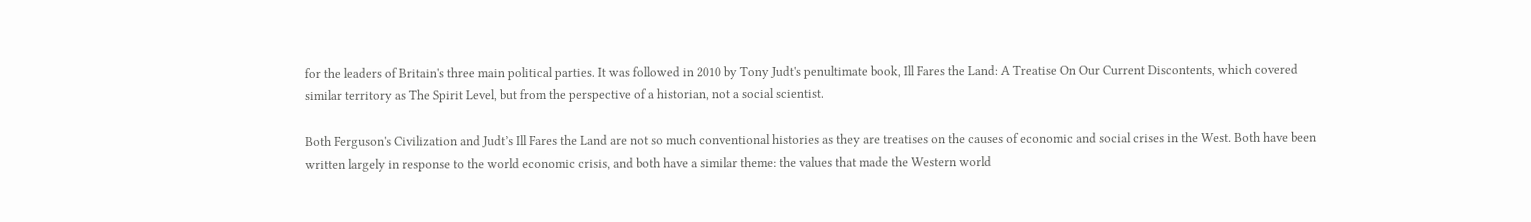for the leaders of Britain's three main political parties. It was followed in 2010 by Tony Judt's penultimate book, Ill Fares the Land: A Treatise On Our Current Discontents, which covered similar territory as The Spirit Level, but from the perspective of a historian, not a social scientist.

Both Ferguson's Civilization and Judt’s Ill Fares the Land are not so much conventional histories as they are treatises on the causes of economic and social crises in the West. Both have been written largely in response to the world economic crisis, and both have a similar theme: the values that made the Western world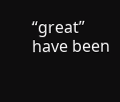“great” have been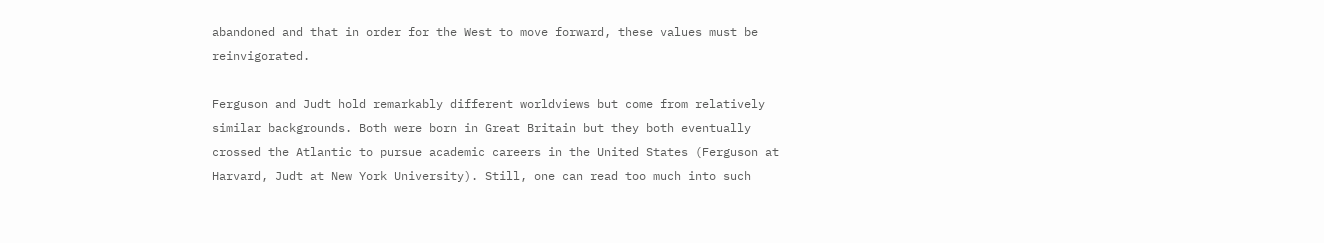abandoned and that in order for the West to move forward, these values must be reinvigorated.

Ferguson and Judt hold remarkably different worldviews but come from relatively similar backgrounds. Both were born in Great Britain but they both eventually crossed the Atlantic to pursue academic careers in the United States (Ferguson at Harvard, Judt at New York University). Still, one can read too much into such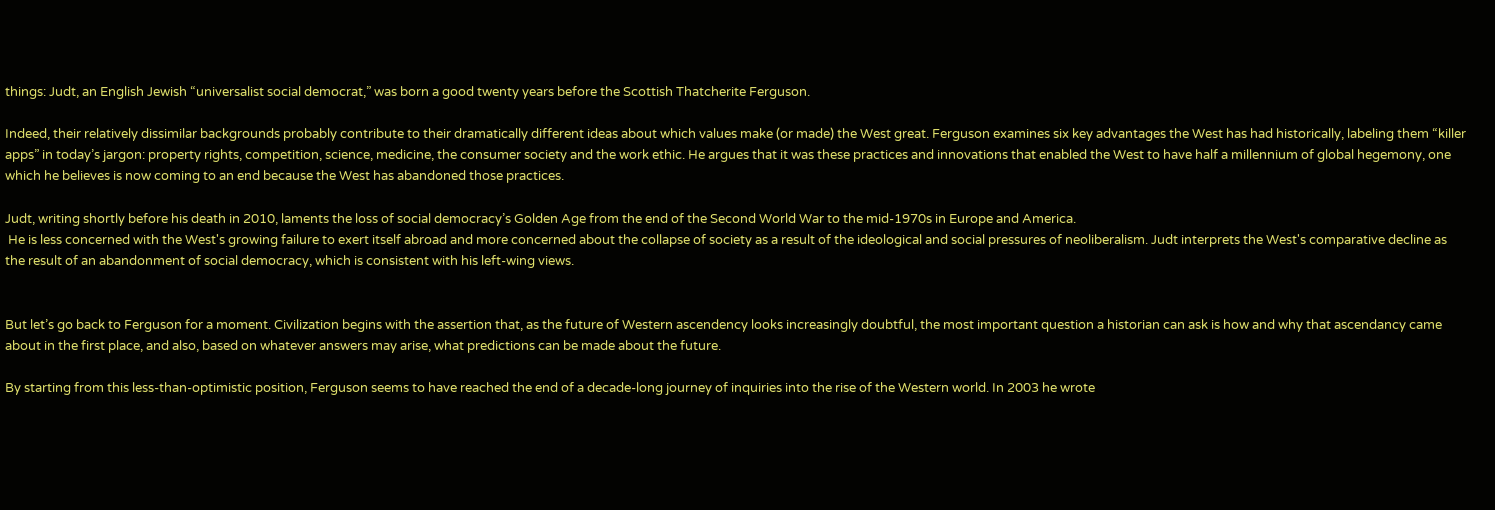things: Judt, an English Jewish “universalist social democrat,” was born a good twenty years before the Scottish Thatcherite Ferguson.

Indeed, their relatively dissimilar backgrounds probably contribute to their dramatically different ideas about which values make (or made) the West great. Ferguson examines six key advantages the West has had historically, labeling them “killer apps” in today’s jargon: property rights, competition, science, medicine, the consumer society and the work ethic. He argues that it was these practices and innovations that enabled the West to have half a millennium of global hegemony, one which he believes is now coming to an end because the West has abandoned those practices.

Judt, writing shortly before his death in 2010, laments the loss of social democracy’s Golden Age from the end of the Second World War to the mid-1970s in Europe and America.
 He is less concerned with the West's growing failure to exert itself abroad and more concerned about the collapse of society as a result of the ideological and social pressures of neoliberalism. Judt interprets the West's comparative decline as the result of an abandonment of social democracy, which is consistent with his left-wing views.


But let’s go back to Ferguson for a moment. Civilization begins with the assertion that, as the future of Western ascendency looks increasingly doubtful, the most important question a historian can ask is how and why that ascendancy came about in the first place, and also, based on whatever answers may arise, what predictions can be made about the future.

By starting from this less-than-optimistic position, Ferguson seems to have reached the end of a decade-long journey of inquiries into the rise of the Western world. In 2003 he wrote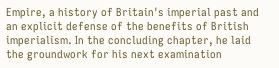Empire, a history of Britain's imperial past and an explicit defense of the benefits of British imperialism. In the concluding chapter, he laid the groundwork for his next examination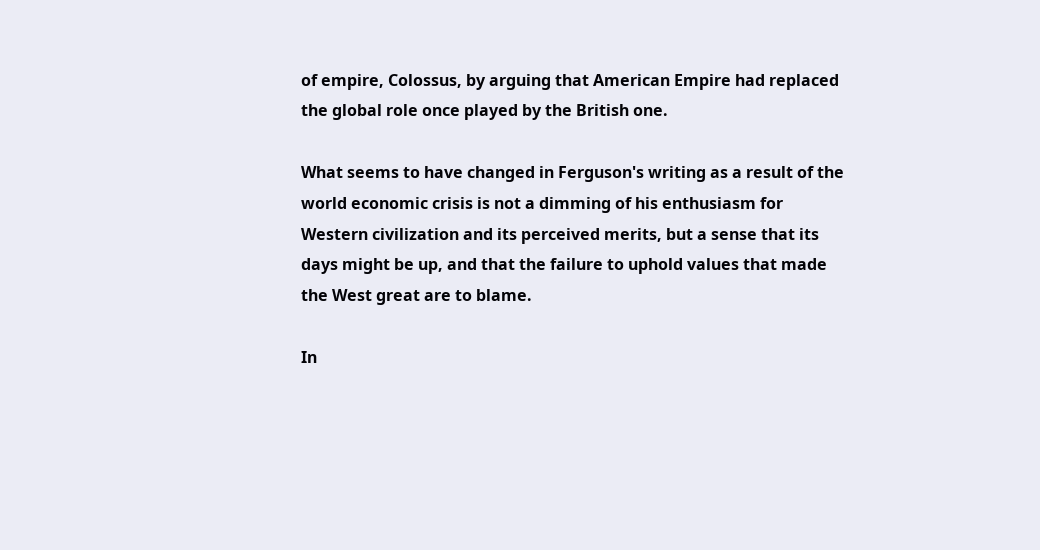of empire, Colossus, by arguing that American Empire had replaced the global role once played by the British one.

What seems to have changed in Ferguson's writing as a result of the world economic crisis is not a dimming of his enthusiasm for Western civilization and its perceived merits, but a sense that its days might be up, and that the failure to uphold values that made the West great are to blame.

In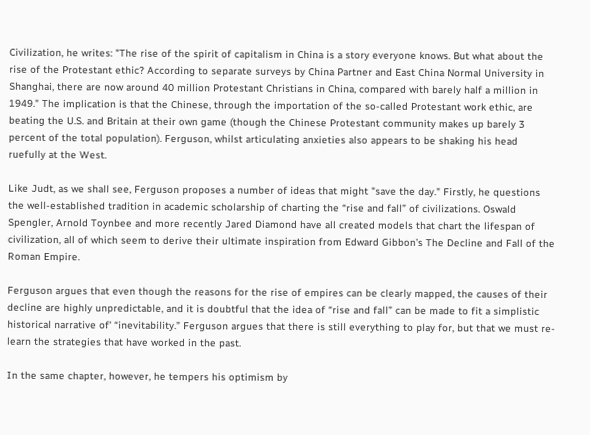Civilization, he writes: "The rise of the spirit of capitalism in China is a story everyone knows. But what about the rise of the Protestant ethic? According to separate surveys by China Partner and East China Normal University in Shanghai, there are now around 40 million Protestant Christians in China, compared with barely half a million in 1949." The implication is that the Chinese, through the importation of the so-called Protestant work ethic, are beating the U.S. and Britain at their own game (though the Chinese Protestant community makes up barely 3 percent of the total population). Ferguson, whilst articulating anxieties also appears to be shaking his head ruefully at the West.

Like Judt, as we shall see, Ferguson proposes a number of ideas that might "save the day." Firstly, he questions the well-established tradition in academic scholarship of charting the “rise and fall” of civilizations. Oswald Spengler, Arnold Toynbee and more recently Jared Diamond have all created models that chart the lifespan of civilization, all of which seem to derive their ultimate inspiration from Edward Gibbon’s The Decline and Fall of the Roman Empire.

Ferguson argues that even though the reasons for the rise of empires can be clearly mapped, the causes of their decline are highly unpredictable, and it is doubtful that the idea of “rise and fall” can be made to fit a simplistic historical narrative of' “inevitability.” Ferguson argues that there is still everything to play for, but that we must re-learn the strategies that have worked in the past.

In the same chapter, however, he tempers his optimism by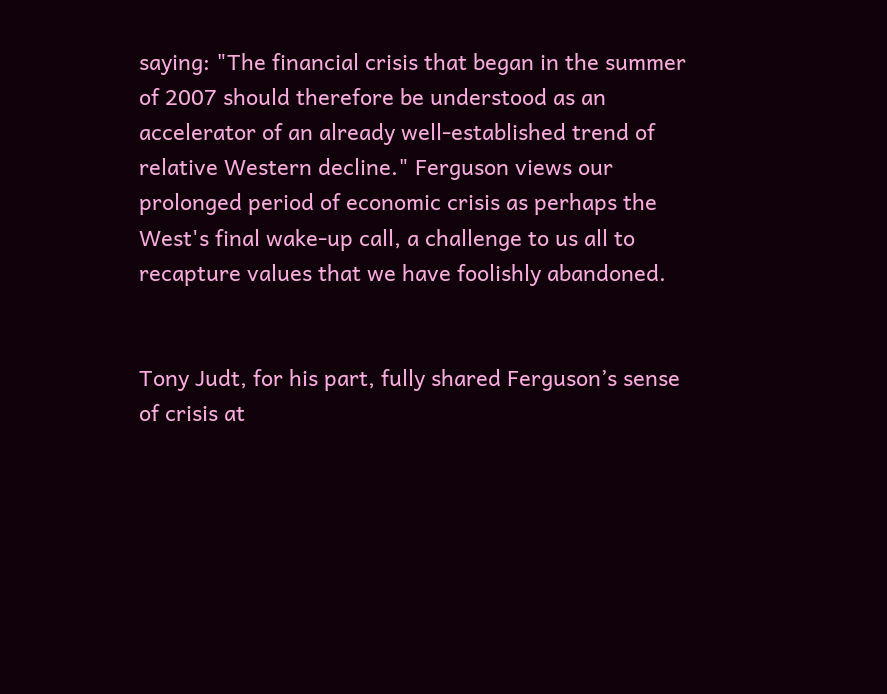saying: "The financial crisis that began in the summer of 2007 should therefore be understood as an accelerator of an already well-established trend of relative Western decline." Ferguson views our prolonged period of economic crisis as perhaps the West's final wake-up call, a challenge to us all to recapture values that we have foolishly abandoned.


Tony Judt, for his part, fully shared Ferguson’s sense of crisis at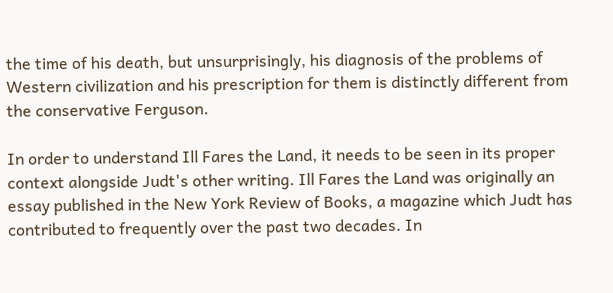the time of his death, but unsurprisingly, his diagnosis of the problems of Western civilization and his prescription for them is distinctly different from the conservative Ferguson.

In order to understand Ill Fares the Land, it needs to be seen in its proper context alongside Judt's other writing. Ill Fares the Land was originally an essay published in the New York Review of Books, a magazine which Judt has contributed to frequently over the past two decades. In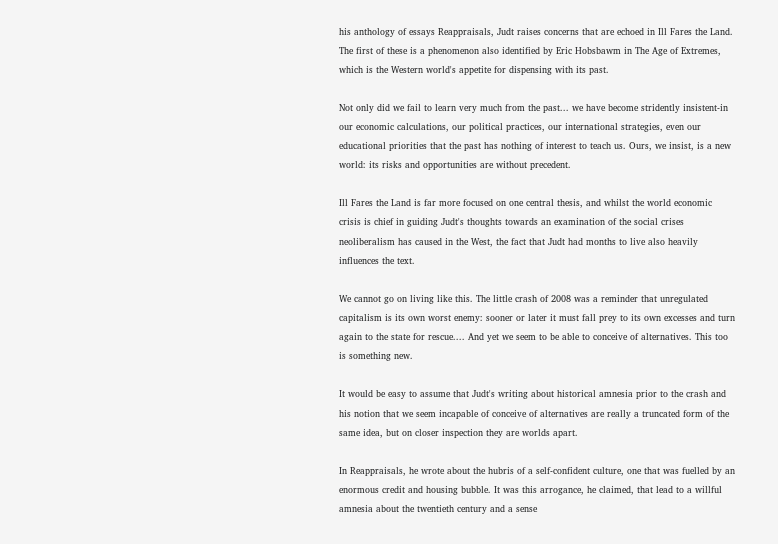his anthology of essays Reappraisals, Judt raises concerns that are echoed in Ill Fares the Land. The first of these is a phenomenon also identified by Eric Hobsbawm in The Age of Extremes, which is the Western world's appetite for dispensing with its past.

Not only did we fail to learn very much from the past... we have become stridently insistent-in our economic calculations, our political practices, our international strategies, even our educational priorities that the past has nothing of interest to teach us. Ours, we insist, is a new world: its risks and opportunities are without precedent.

Ill Fares the Land is far more focused on one central thesis, and whilst the world economic crisis is chief in guiding Judt's thoughts towards an examination of the social crises neoliberalism has caused in the West, the fact that Judt had months to live also heavily influences the text.

We cannot go on living like this. The little crash of 2008 was a reminder that unregulated capitalism is its own worst enemy: sooner or later it must fall prey to its own excesses and turn again to the state for rescue.... And yet we seem to be able to conceive of alternatives. This too is something new.

It would be easy to assume that Judt's writing about historical amnesia prior to the crash and his notion that we seem incapable of conceive of alternatives are really a truncated form of the same idea, but on closer inspection they are worlds apart.

In Reappraisals, he wrote about the hubris of a self-confident culture, one that was fuelled by an enormous credit and housing bubble. It was this arrogance, he claimed, that lead to a willful amnesia about the twentieth century and a sense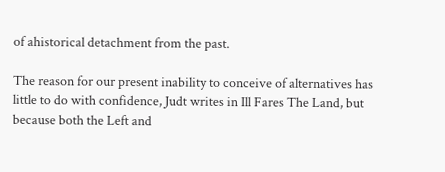of ahistorical detachment from the past.

The reason for our present inability to conceive of alternatives has little to do with confidence, Judt writes in Ill Fares The Land, but because both the Left and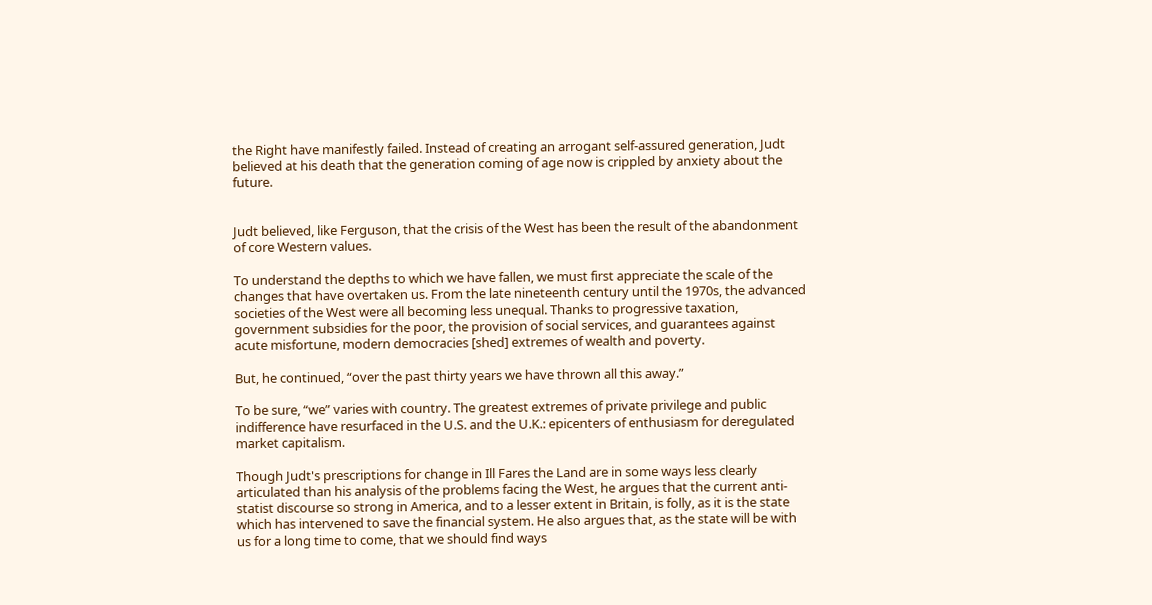the Right have manifestly failed. Instead of creating an arrogant self-assured generation, Judt believed at his death that the generation coming of age now is crippled by anxiety about the future.


Judt believed, like Ferguson, that the crisis of the West has been the result of the abandonment of core Western values.

To understand the depths to which we have fallen, we must first appreciate the scale of the changes that have overtaken us. From the late nineteenth century until the 1970s, the advanced societies of the West were all becoming less unequal. Thanks to progressive taxation, government subsidies for the poor, the provision of social services, and guarantees against acute misfortune, modern democracies [shed] extremes of wealth and poverty.

But, he continued, “over the past thirty years we have thrown all this away.”

To be sure, “we” varies with country. The greatest extremes of private privilege and public indifference have resurfaced in the U.S. and the U.K.: epicenters of enthusiasm for deregulated market capitalism.

Though Judt's prescriptions for change in Ill Fares the Land are in some ways less clearly articulated than his analysis of the problems facing the West, he argues that the current anti-statist discourse so strong in America, and to a lesser extent in Britain, is folly, as it is the state which has intervened to save the financial system. He also argues that, as the state will be with us for a long time to come, that we should find ways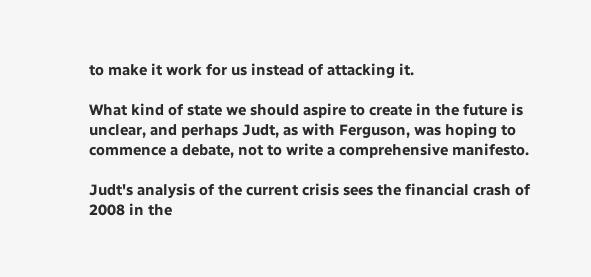to make it work for us instead of attacking it.

What kind of state we should aspire to create in the future is unclear, and perhaps Judt, as with Ferguson, was hoping to commence a debate, not to write a comprehensive manifesto.

Judt's analysis of the current crisis sees the financial crash of 2008 in the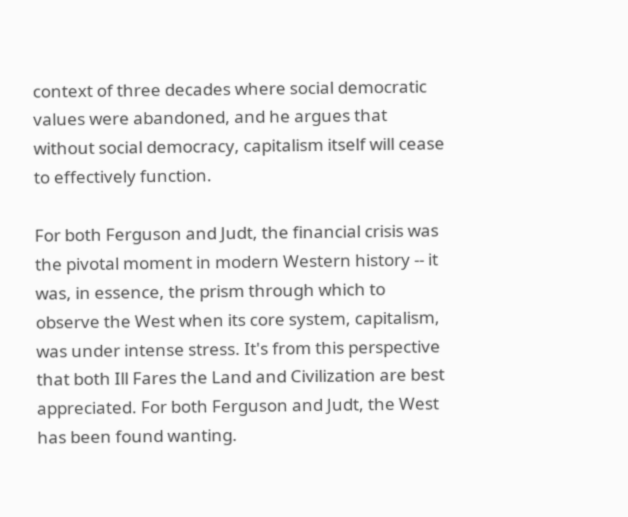context of three decades where social democratic values were abandoned, and he argues that without social democracy, capitalism itself will cease to effectively function.

For both Ferguson and Judt, the financial crisis was the pivotal moment in modern Western history -- it was, in essence, the prism through which to observe the West when its core system, capitalism, was under intense stress. It's from this perspective that both Ill Fares the Land and Civilization are best appreciated. For both Ferguson and Judt, the West has been found wanting.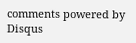comments powered by Disqus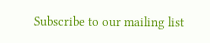Subscribe to our mailing list